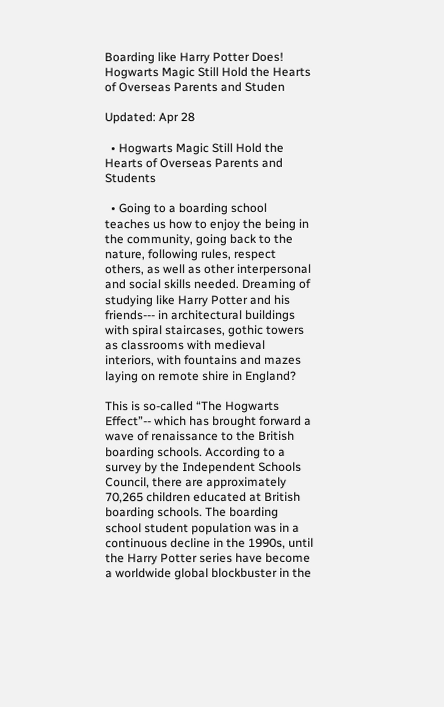Boarding like Harry Potter Does! Hogwarts Magic Still Hold the Hearts of Overseas Parents and Studen

Updated: Apr 28

  • Hogwarts Magic Still Hold the Hearts of Overseas Parents and Students

  • Going to a boarding school teaches us how to enjoy the being in the community, going back to the nature, following rules, respect others, as well as other interpersonal and social skills needed. Dreaming of studying like Harry Potter and his friends--- in architectural buildings with spiral staircases, gothic towers as classrooms with medieval interiors, with fountains and mazes laying on remote shire in England?

This is so-called “The Hogwarts Effect”-- which has brought forward a wave of renaissance to the British boarding schools. According to a survey by the Independent Schools Council, there are approximately 70,265 children educated at British boarding schools. The boarding school student population was in a continuous decline in the 1990s, until the Harry Potter series have become a worldwide global blockbuster in the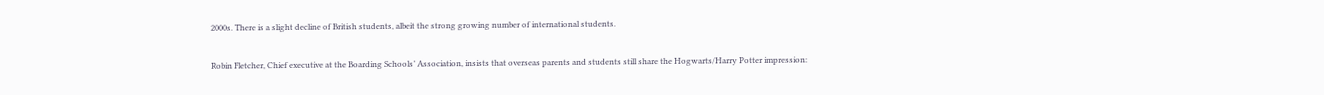2000s. There is a slight decline of British students, albeit the strong growing number of international students.

Robin Fletcher, Chief executive at the Boarding Schools’ Association, insists that overseas parents and students still share the Hogwarts/Harry Potter impression: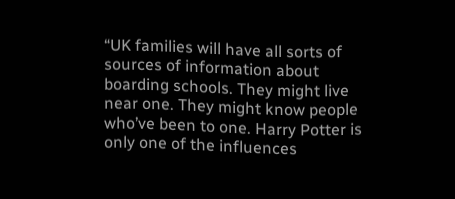“UK families will have all sorts of sources of information about boarding schools. They might live near one. They might know people who’ve been to one. Harry Potter is only one of the influences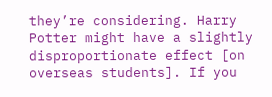they’re considering. Harry Potter might have a slightly disproportionate effect [on overseas students]. If you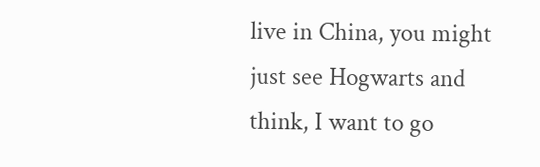live in China, you might just see Hogwarts and think, I want to go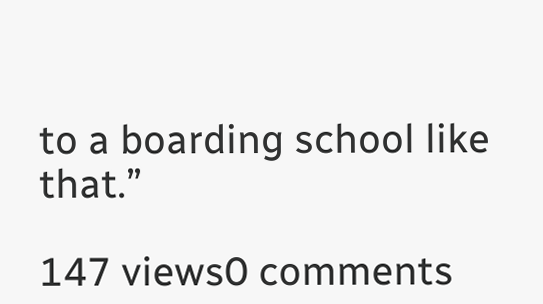to a boarding school like that.”

147 views0 comments